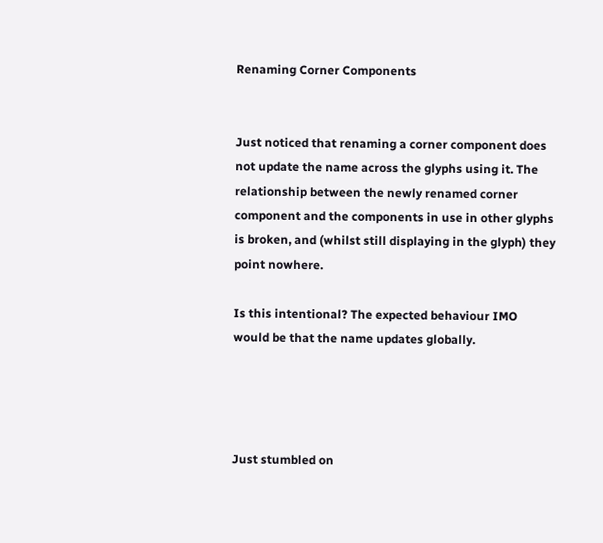Renaming Corner Components


Just noticed that renaming a corner component does not update the name across the glyphs using it. The relationship between the newly renamed corner component and the components in use in other glyphs is broken, and (whilst still displaying in the glyph) they point nowhere.

Is this intentional? The expected behaviour IMO would be that the name updates globally.




Just stumbled on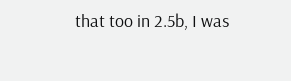that too in 2.5b, I was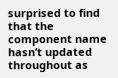surprised to find that the component name hasn’t updated throughout as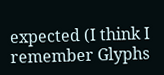expected (I think I remember Glyphs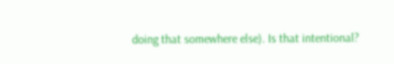doing that somewhere else). Is that intentional?